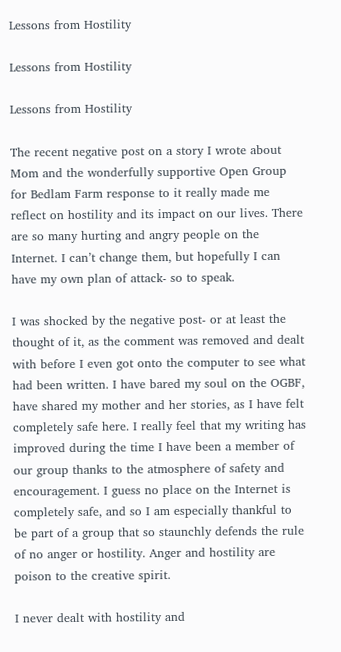Lessons from Hostility

Lessons from Hostility

Lessons from Hostility

The recent negative post on a story I wrote about Mom and the wonderfully supportive Open Group for Bedlam Farm response to it really made me reflect on hostility and its impact on our lives. There are so many hurting and angry people on the Internet. I can’t change them, but hopefully I can have my own plan of attack- so to speak.

I was shocked by the negative post- or at least the thought of it, as the comment was removed and dealt with before I even got onto the computer to see what had been written. I have bared my soul on the OGBF, have shared my mother and her stories, as I have felt completely safe here. I really feel that my writing has improved during the time I have been a member of our group thanks to the atmosphere of safety and encouragement. I guess no place on the Internet is completely safe, and so I am especially thankful to be part of a group that so staunchly defends the rule of no anger or hostility. Anger and hostility are poison to the creative spirit.

I never dealt with hostility and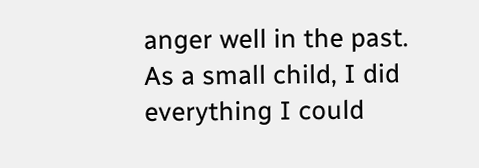anger well in the past. As a small child, I did everything I could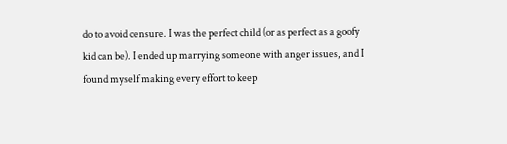do to avoid censure. I was the perfect child (or as perfect as a goofy kid can be). I ended up marrying someone with anger issues, and I found myself making every effort to keep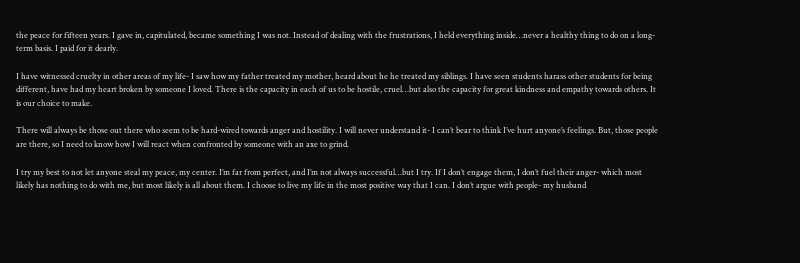the peace for fifteen years. I gave in, capitulated, became something I was not. Instead of dealing with the frustrations, I held everything inside…never a healthy thing to do on a long-term basis. I paid for it dearly.

I have witnessed cruelty in other areas of my life- I saw how my father treated my mother, heard about he he treated my siblings. I have seen students harass other students for being different, have had my heart broken by someone I loved. There is the capacity in each of us to be hostile, cruel…but also the capacity for great kindness and empathy towards others. It is our choice to make.

There will always be those out there who seem to be hard-wired towards anger and hostility. I will never understand it- I can’t bear to think I’ve hurt anyone’s feelings. But, those people are there, so I need to know how I will react when confronted by someone with an axe to grind.

I try my best to not let anyone steal my peace, my center. I’m far from perfect, and I’m not always successful…but I try. If I don’t engage them, I don’t fuel their anger- which most likely has nothing to do with me, but most likely is all about them. I choose to live my life in the most positive way that I can. I don’t argue with people- my husband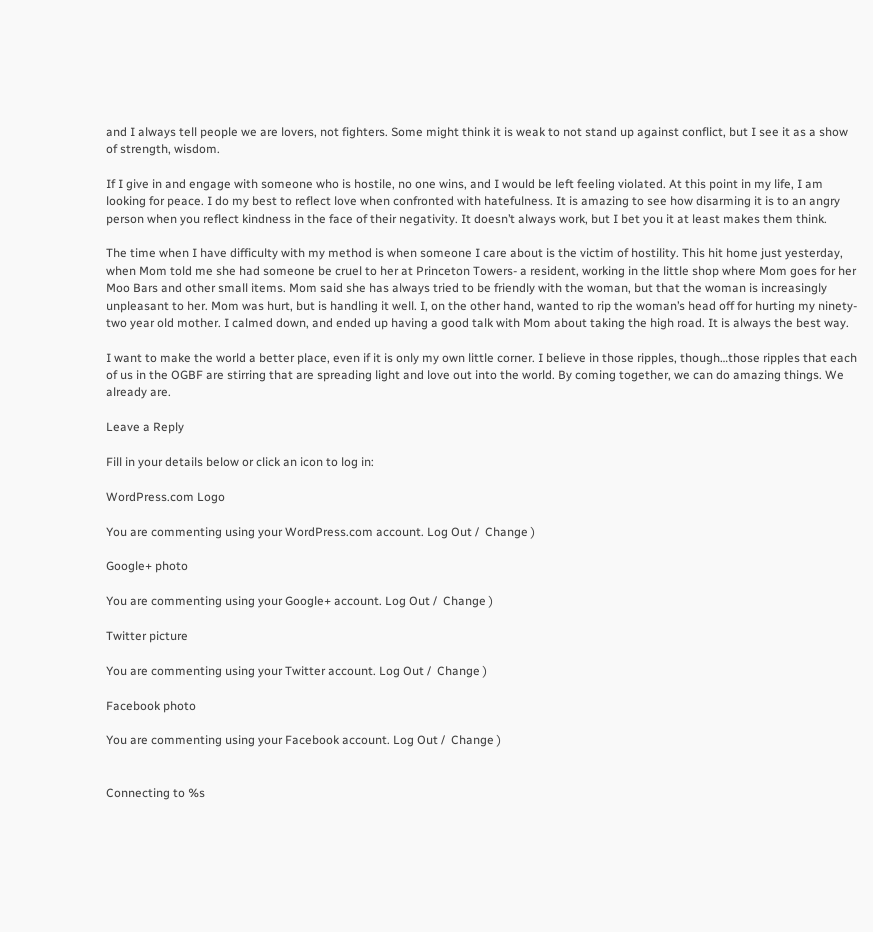and I always tell people we are lovers, not fighters. Some might think it is weak to not stand up against conflict, but I see it as a show of strength, wisdom.

If I give in and engage with someone who is hostile, no one wins, and I would be left feeling violated. At this point in my life, I am looking for peace. I do my best to reflect love when confronted with hatefulness. It is amazing to see how disarming it is to an angry person when you reflect kindness in the face of their negativity. It doesn’t always work, but I bet you it at least makes them think.

The time when I have difficulty with my method is when someone I care about is the victim of hostility. This hit home just yesterday, when Mom told me she had someone be cruel to her at Princeton Towers- a resident, working in the little shop where Mom goes for her Moo Bars and other small items. Mom said she has always tried to be friendly with the woman, but that the woman is increasingly unpleasant to her. Mom was hurt, but is handling it well. I, on the other hand, wanted to rip the woman’s head off for hurting my ninety-two year old mother. I calmed down, and ended up having a good talk with Mom about taking the high road. It is always the best way.

I want to make the world a better place, even if it is only my own little corner. I believe in those ripples, though…those ripples that each of us in the OGBF are stirring that are spreading light and love out into the world. By coming together, we can do amazing things. We already are.

Leave a Reply

Fill in your details below or click an icon to log in:

WordPress.com Logo

You are commenting using your WordPress.com account. Log Out /  Change )

Google+ photo

You are commenting using your Google+ account. Log Out /  Change )

Twitter picture

You are commenting using your Twitter account. Log Out /  Change )

Facebook photo

You are commenting using your Facebook account. Log Out /  Change )


Connecting to %s